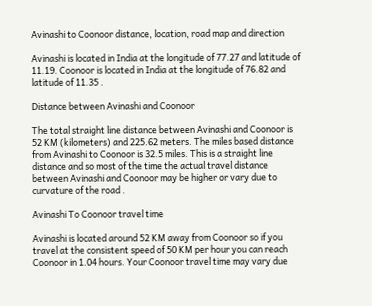Avinashi to Coonoor distance, location, road map and direction

Avinashi is located in India at the longitude of 77.27 and latitude of 11.19. Coonoor is located in India at the longitude of 76.82 and latitude of 11.35 .

Distance between Avinashi and Coonoor

The total straight line distance between Avinashi and Coonoor is 52 KM (kilometers) and 225.62 meters. The miles based distance from Avinashi to Coonoor is 32.5 miles. This is a straight line distance and so most of the time the actual travel distance between Avinashi and Coonoor may be higher or vary due to curvature of the road .

Avinashi To Coonoor travel time

Avinashi is located around 52 KM away from Coonoor so if you travel at the consistent speed of 50 KM per hour you can reach Coonoor in 1.04 hours. Your Coonoor travel time may vary due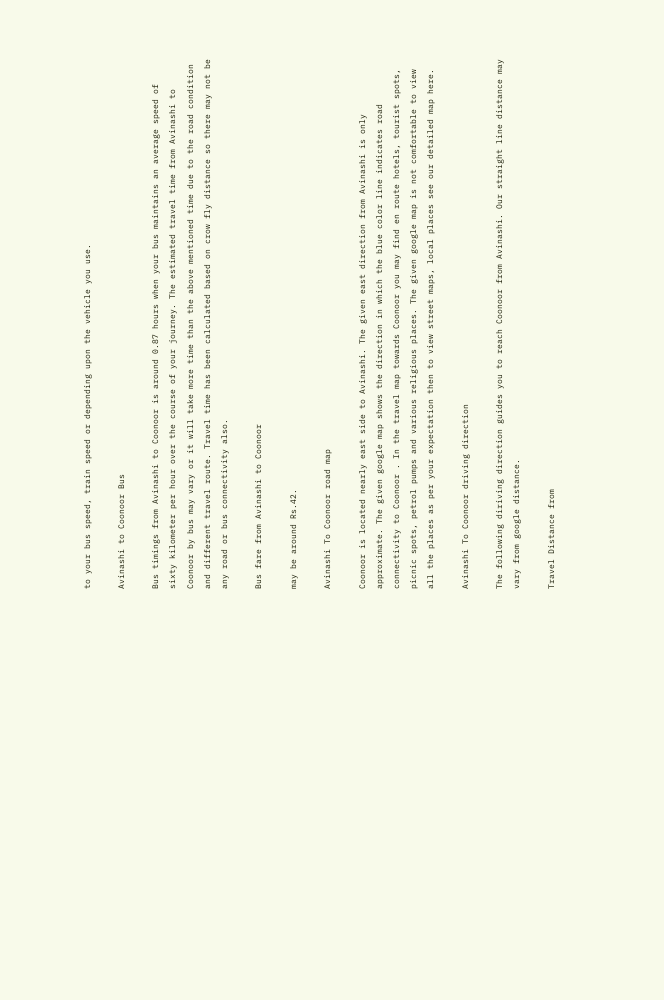to your bus speed, train speed or depending upon the vehicle you use.

Avinashi to Coonoor Bus

Bus timings from Avinashi to Coonoor is around 0.87 hours when your bus maintains an average speed of sixty kilometer per hour over the course of your journey. The estimated travel time from Avinashi to Coonoor by bus may vary or it will take more time than the above mentioned time due to the road condition and different travel route. Travel time has been calculated based on crow fly distance so there may not be any road or bus connectivity also.

Bus fare from Avinashi to Coonoor

may be around Rs.42.

Avinashi To Coonoor road map

Coonoor is located nearly east side to Avinashi. The given east direction from Avinashi is only approximate. The given google map shows the direction in which the blue color line indicates road connectivity to Coonoor . In the travel map towards Coonoor you may find en route hotels, tourist spots, picnic spots, petrol pumps and various religious places. The given google map is not comfortable to view all the places as per your expectation then to view street maps, local places see our detailed map here.

Avinashi To Coonoor driving direction

The following diriving direction guides you to reach Coonoor from Avinashi. Our straight line distance may vary from google distance.

Travel Distance from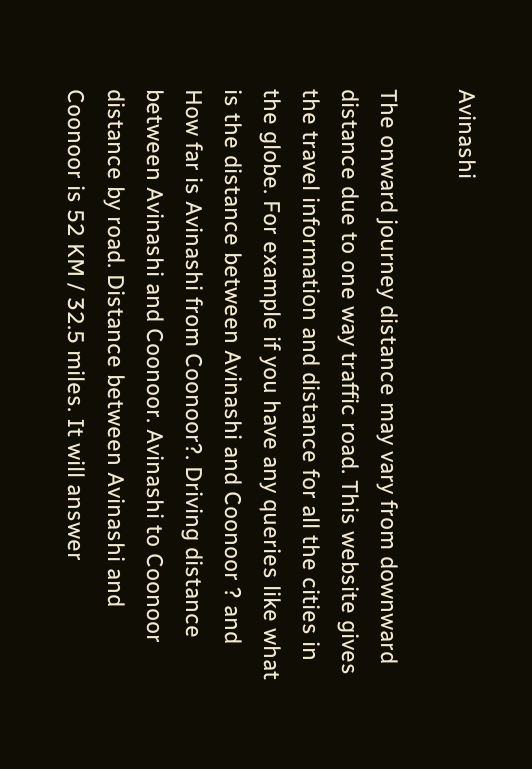Avinashi

The onward journey distance may vary from downward distance due to one way traffic road. This website gives the travel information and distance for all the cities in the globe. For example if you have any queries like what is the distance between Avinashi and Coonoor ? and How far is Avinashi from Coonoor?. Driving distance between Avinashi and Coonoor. Avinashi to Coonoor distance by road. Distance between Avinashi and Coonoor is 52 KM / 32.5 miles. It will answer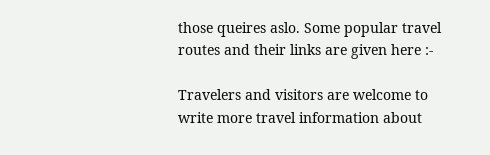those queires aslo. Some popular travel routes and their links are given here :-

Travelers and visitors are welcome to write more travel information about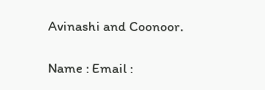Avinashi and Coonoor.

Name : Email :